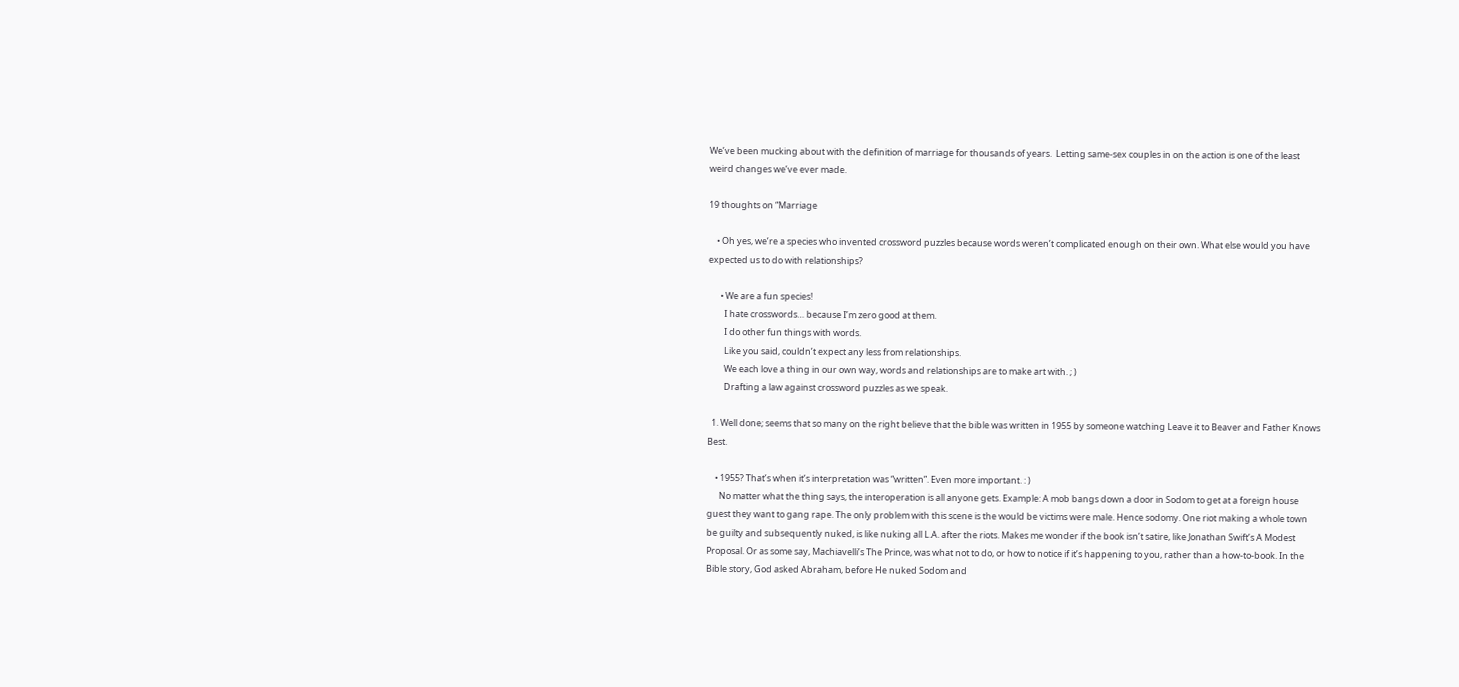We’ve been mucking about with the definition of marriage for thousands of years.  Letting same-sex couples in on the action is one of the least weird changes we’ve ever made.

19 thoughts on “Marriage

    • Oh yes, we’re a species who invented crossword puzzles because words weren’t complicated enough on their own. What else would you have expected us to do with relationships?

      • We are a fun species!
        I hate crosswords… because I’m zero good at them.
        I do other fun things with words.
        Like you said, couldn’t expect any less from relationships.
        We each love a thing in our own way, words and relationships are to make art with. ; )
        Drafting a law against crossword puzzles as we speak.

  1. Well done; seems that so many on the right believe that the bible was written in 1955 by someone watching Leave it to Beaver and Father Knows Best.

    • 1955? That’s when it’s interpretation was “written”. Even more important. : )
      No matter what the thing says, the interoperation is all anyone gets. Example: A mob bangs down a door in Sodom to get at a foreign house guest they want to gang rape. The only problem with this scene is the would be victims were male. Hence sodomy. One riot making a whole town be guilty and subsequently nuked, is like nuking all L.A. after the riots. Makes me wonder if the book isn’t satire, like Jonathan Swift’s A Modest Proposal. Or as some say, Machiavelli’s The Prince, was what not to do, or how to notice if it’s happening to you, rather than a how-to-book. In the Bible story, God asked Abraham, before He nuked Sodom and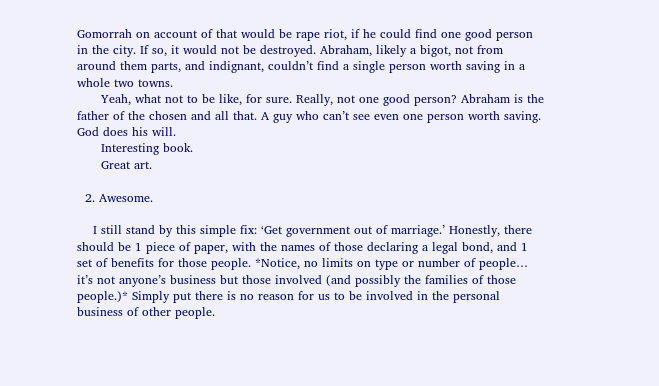Gomorrah on account of that would be rape riot, if he could find one good person in the city. If so, it would not be destroyed. Abraham, likely a bigot, not from around them parts, and indignant, couldn’t find a single person worth saving in a whole two towns.
      Yeah, what not to be like, for sure. Really, not one good person? Abraham is the father of the chosen and all that. A guy who can’t see even one person worth saving. God does his will.
      Interesting book.
      Great art.

  2. Awesome.

    I still stand by this simple fix: ‘Get government out of marriage.’ Honestly, there should be 1 piece of paper, with the names of those declaring a legal bond, and 1 set of benefits for those people. *Notice, no limits on type or number of people… it’s not anyone’s business but those involved (and possibly the families of those people.)* Simply put there is no reason for us to be involved in the personal business of other people.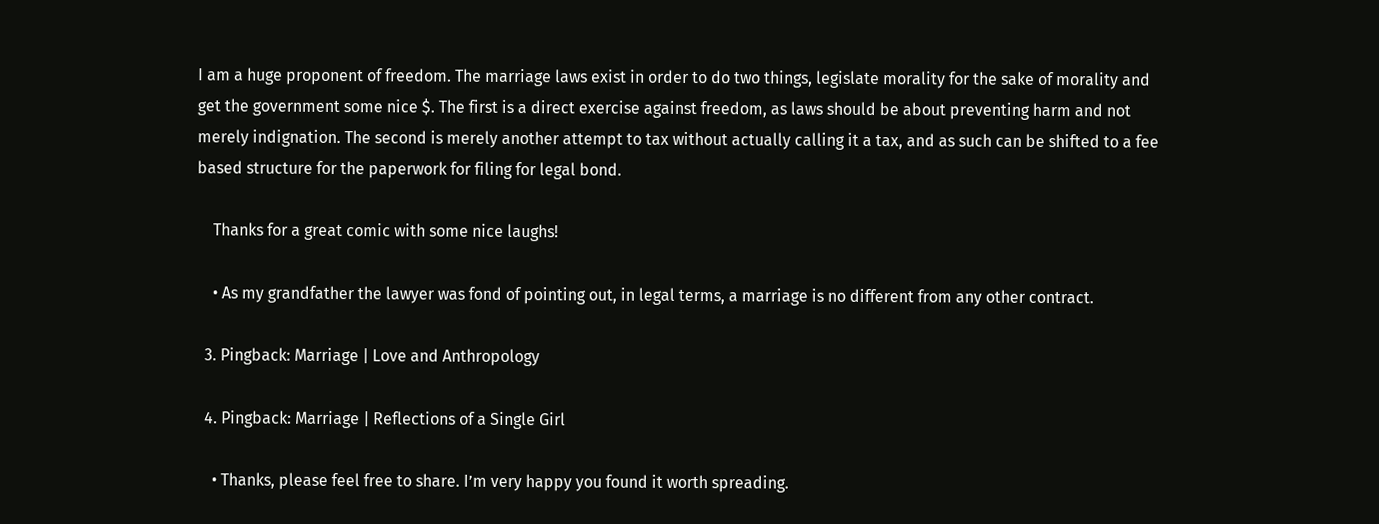I am a huge proponent of freedom. The marriage laws exist in order to do two things, legislate morality for the sake of morality and get the government some nice $. The first is a direct exercise against freedom, as laws should be about preventing harm and not merely indignation. The second is merely another attempt to tax without actually calling it a tax, and as such can be shifted to a fee based structure for the paperwork for filing for legal bond.

    Thanks for a great comic with some nice laughs!

    • As my grandfather the lawyer was fond of pointing out, in legal terms, a marriage is no different from any other contract.

  3. Pingback: Marriage | Love and Anthropology

  4. Pingback: Marriage | Reflections of a Single Girl

    • Thanks, please feel free to share. I’m very happy you found it worth spreading.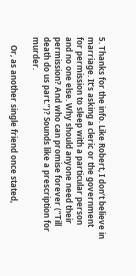5. Thanks for the info. Like Robert, I don’t believe in marriage. It’s asking a cleric or the government for permission to sleep with a particular person and no one else. Why should anyone need their permission? And who can promise forever (“Till death do us part.”)? Sounds like a prescription for murder.

    Or, as another single friend once stated,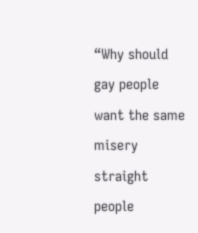“Why should gay people want the same misery straight people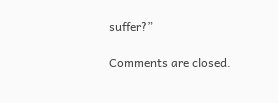suffer?”

Comments are closed.